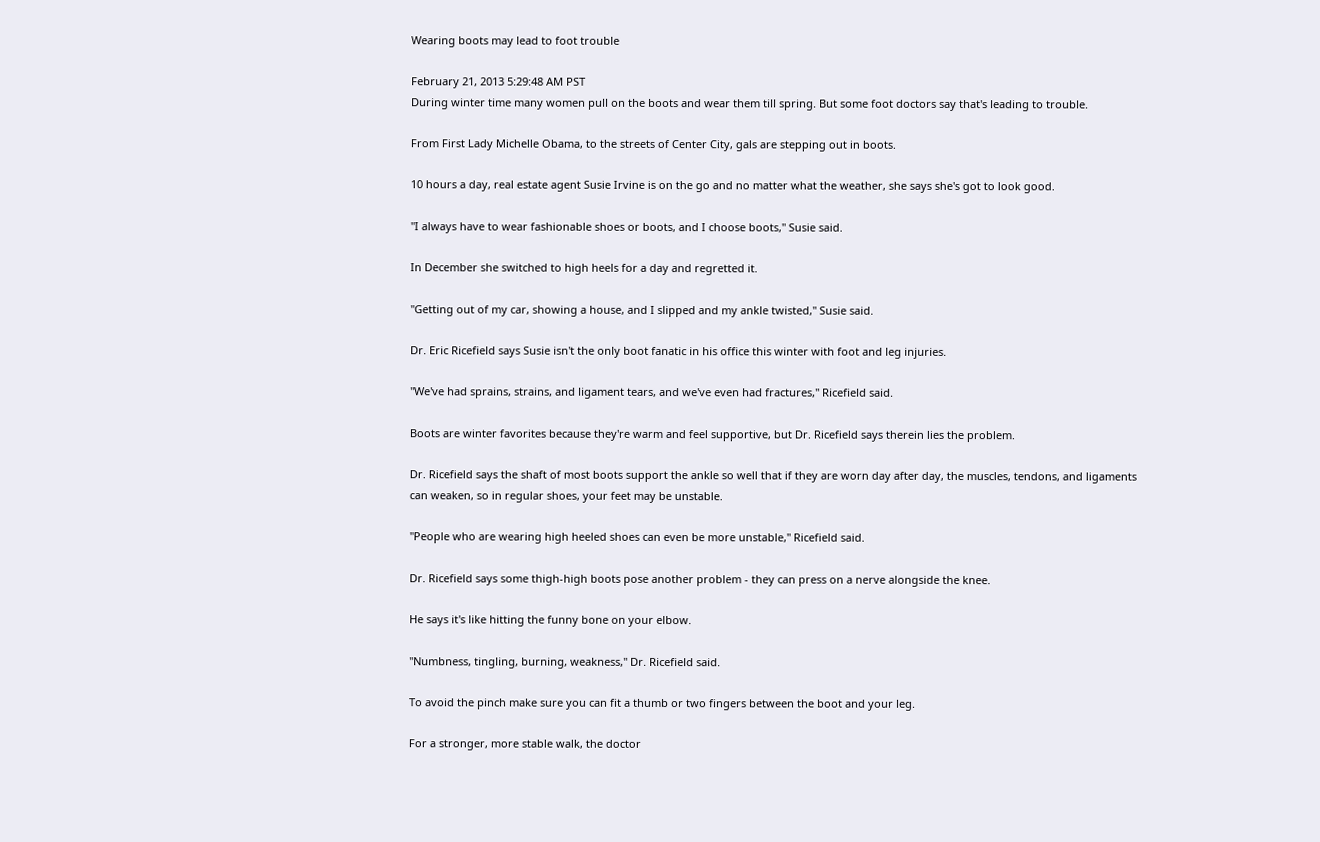Wearing boots may lead to foot trouble

February 21, 2013 5:29:48 AM PST
During winter time many women pull on the boots and wear them till spring. But some foot doctors say that's leading to trouble.

From First Lady Michelle Obama, to the streets of Center City, gals are stepping out in boots.

10 hours a day, real estate agent Susie Irvine is on the go and no matter what the weather, she says she's got to look good.

"I always have to wear fashionable shoes or boots, and I choose boots," Susie said.

In December she switched to high heels for a day and regretted it.

"Getting out of my car, showing a house, and I slipped and my ankle twisted," Susie said.

Dr. Eric Ricefield says Susie isn't the only boot fanatic in his office this winter with foot and leg injuries.

"We've had sprains, strains, and ligament tears, and we've even had fractures," Ricefield said.

Boots are winter favorites because they're warm and feel supportive, but Dr. Ricefield says therein lies the problem.

Dr. Ricefield says the shaft of most boots support the ankle so well that if they are worn day after day, the muscles, tendons, and ligaments can weaken, so in regular shoes, your feet may be unstable.

"People who are wearing high heeled shoes can even be more unstable," Ricefield said.

Dr. Ricefield says some thigh-high boots pose another problem - they can press on a nerve alongside the knee.

He says it's like hitting the funny bone on your elbow.

"Numbness, tingling, burning, weakness," Dr. Ricefield said.

To avoid the pinch make sure you can fit a thumb or two fingers between the boot and your leg.

For a stronger, more stable walk, the doctor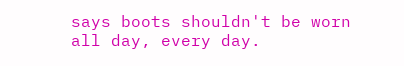says boots shouldn't be worn all day, every day.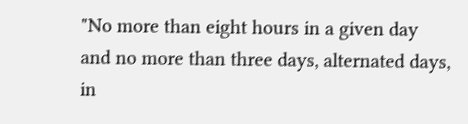"No more than eight hours in a given day and no more than three days, alternated days, in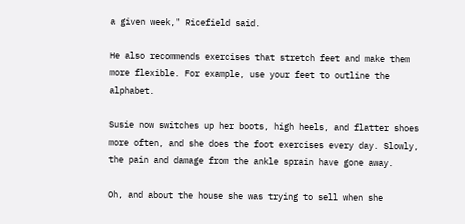a given week," Ricefield said.

He also recommends exercises that stretch feet and make them more flexible. For example, use your feet to outline the alphabet.

Susie now switches up her boots, high heels, and flatter shoes more often, and she does the foot exercises every day. Slowly, the pain and damage from the ankle sprain have gone away.

Oh, and about the house she was trying to sell when she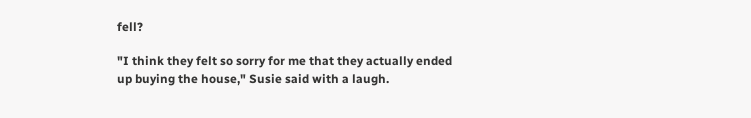fell?

"I think they felt so sorry for me that they actually ended up buying the house," Susie said with a laugh.